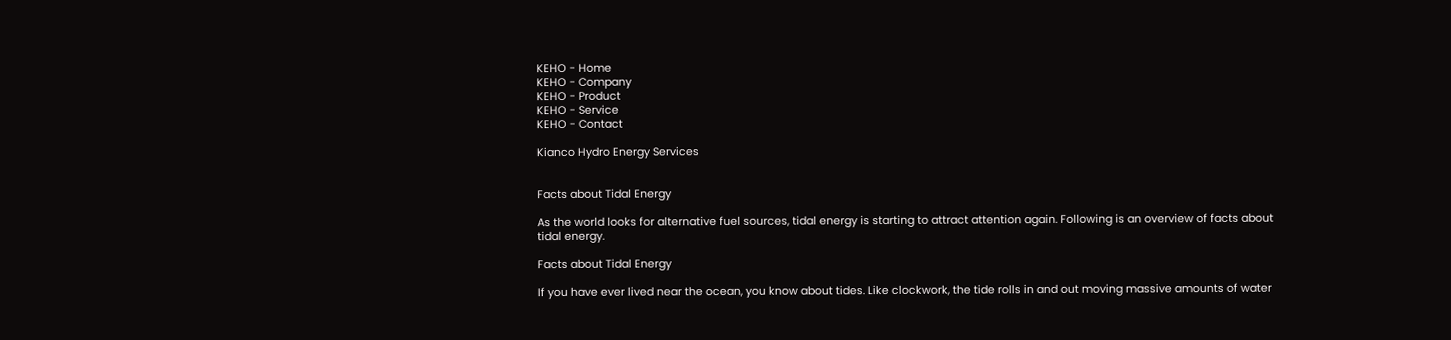KEHO - Home
KEHO - Company
KEHO - Product
KEHO - Service
KEHO - Contact

Kianco Hydro Energy Services


Facts about Tidal Energy

As the world looks for alternative fuel sources, tidal energy is starting to attract attention again. Following is an overview of facts about tidal energy.

Facts about Tidal Energy

If you have ever lived near the ocean, you know about tides. Like clockwork, the tide rolls in and out moving massive amounts of water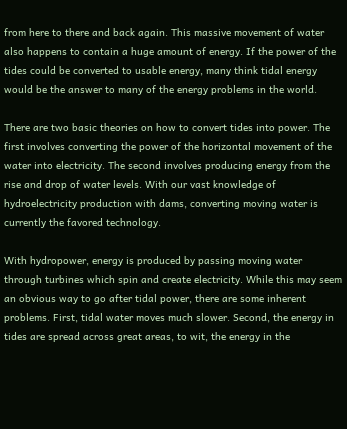from here to there and back again. This massive movement of water also happens to contain a huge amount of energy. If the power of the tides could be converted to usable energy, many think tidal energy would be the answer to many of the energy problems in the world.

There are two basic theories on how to convert tides into power. The first involves converting the power of the horizontal movement of the water into electricity. The second involves producing energy from the rise and drop of water levels. With our vast knowledge of hydroelectricity production with dams, converting moving water is currently the favored technology.

With hydropower, energy is produced by passing moving water through turbines which spin and create electricity. While this may seem an obvious way to go after tidal power, there are some inherent problems. First, tidal water moves much slower. Second, the energy in tides are spread across great areas, to wit, the energy in the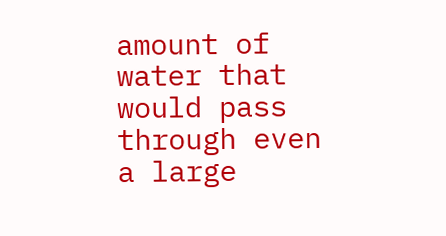amount of water that would pass through even a large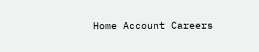Home Account Careers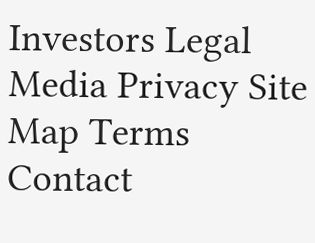Investors Legal Media Privacy Site Map Terms Contact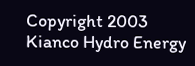Copyright 2003 Kianco Hydro Energy